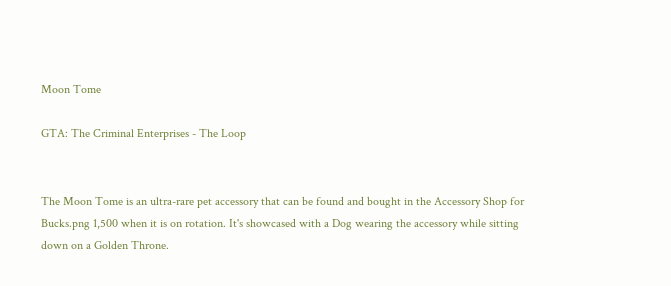Moon Tome

GTA: The Criminal Enterprises - The Loop


The Moon Tome is an ultra-rare pet accessory that can be found and bought in the Accessory Shop for Bucks.png 1,500 when it is on rotation. It's showcased with a Dog wearing the accessory while sitting down on a Golden Throne.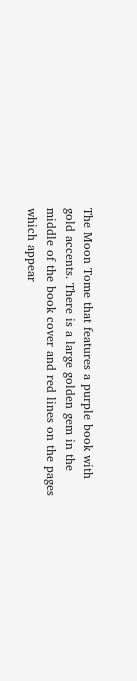The Moon Tome that features a purple book with gold accents. There is a large golden gem in the middle of the book cover and red lines on the pages which appear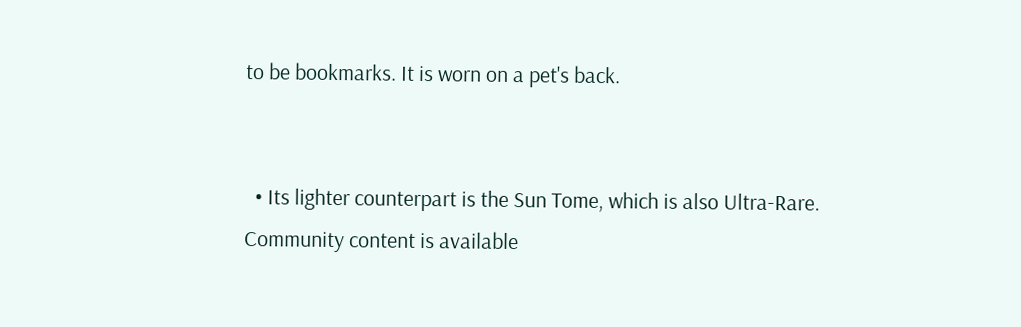to be bookmarks. It is worn on a pet's back.


  • Its lighter counterpart is the Sun Tome, which is also Ultra-Rare.
Community content is available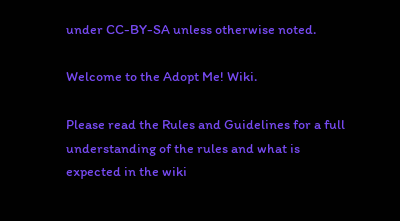under CC-BY-SA unless otherwise noted.

Welcome to the Adopt Me! Wiki.

Please read the Rules and Guidelines for a full understanding of the rules and what is expected in the wiki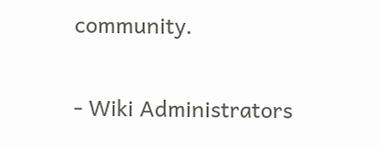community.

- Wiki Administrators